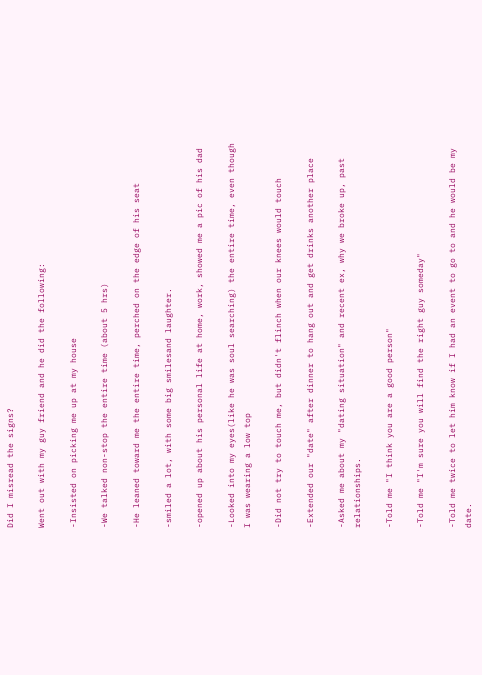Did I misread the signs?

Went out with my guy friend and he did the following:

-Insisted on picking me up at my house

-We talked non-stop the entire time (about 5 hrs)

-He leaned toward me the entire time, perched on the edge of his seat

-smiled a lot, with some big smilesand laughter.

-opened up about his personal life at home, work, showed me a pic of his dad

-Looked into my eyes(like he was soul searching) the entire time, even though I was wearing a low top

-Did not try to touch me, but didn't flinch when our knees would touch

-Extended our "date" after dinner to hang out and get drinks another place

-Asked me about my "dating situation" and recent ex, why we broke up, past relationships.

-Told me "I think you are a good person"

-Told me "I'm sure you will find the right guy someday"

-Told me twice to let him know if I had an event to go to and he would be my date.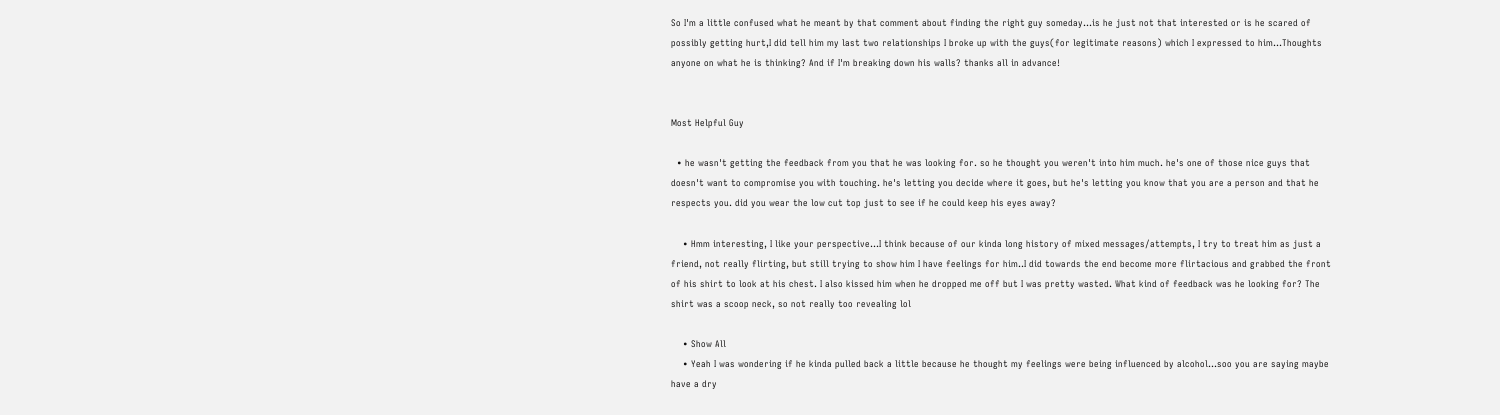So I'm a little confused what he meant by that comment about finding the right guy someday...is he just not that interested or is he scared of possibly getting hurt,I did tell him my last two relationships I broke up with the guys(for legitimate reasons) which I expressed to him...Thoughts anyone on what he is thinking? And if I'm breaking down his walls? thanks all in advance!


Most Helpful Guy

  • he wasn't getting the feedback from you that he was looking for. so he thought you weren't into him much. he's one of those nice guys that doesn't want to compromise you with touching. he's letting you decide where it goes, but he's letting you know that you are a person and that he respects you. did you wear the low cut top just to see if he could keep his eyes away?

    • Hmm interesting, I like your perspective...I think because of our kinda long history of mixed messages/attempts, I try to treat him as just a friend, not really flirting, but still trying to show him I have feelings for him..I did towards the end become more flirtacious and grabbed the front of his shirt to look at his chest. I also kissed him when he dropped me off but I was pretty wasted. What kind of feedback was he looking for? The shirt was a scoop neck, so not really too revealing lol

    • Show All
    • Yeah I was wondering if he kinda pulled back a little because he thought my feelings were being influenced by alcohol...soo you are saying maybe have a dry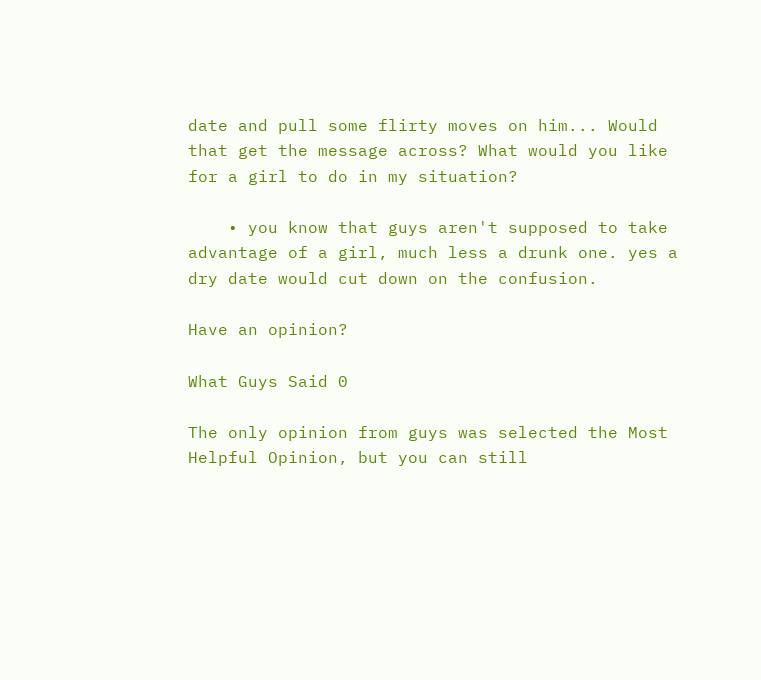date and pull some flirty moves on him... Would that get the message across? What would you like for a girl to do in my situation?

    • you know that guys aren't supposed to take advantage of a girl, much less a drunk one. yes a dry date would cut down on the confusion.

Have an opinion?

What Guys Said 0

The only opinion from guys was selected the Most Helpful Opinion, but you can still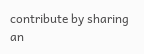contribute by sharing an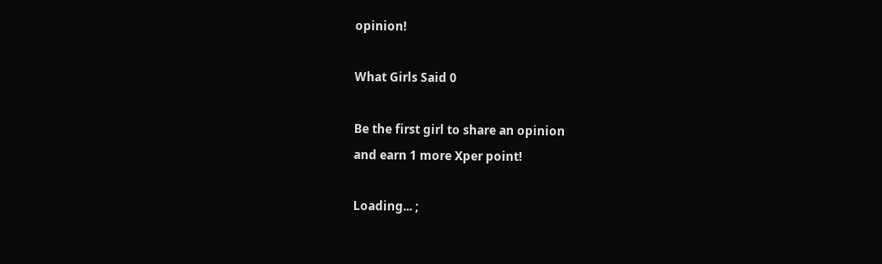opinion!

What Girls Said 0

Be the first girl to share an opinion
and earn 1 more Xper point!

Loading... ;